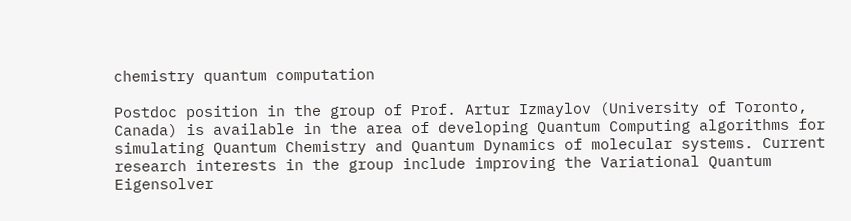chemistry quantum computation

Postdoc position in the group of Prof. Artur Izmaylov (University of Toronto, Canada) is available in the area of developing Quantum Computing algorithms for simulating Quantum Chemistry and Quantum Dynamics of molecular systems. Current research interests in the group include improving the Variational Quantum Eigensolver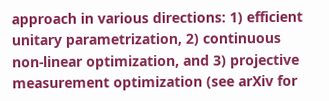approach in various directions: 1) efficient unitary parametrization, 2) continuous non-linear optimization, and 3) projective measurement optimization (see arXiv for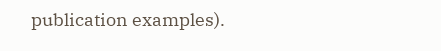publication examples).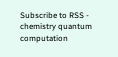Subscribe to RSS - chemistry quantum computation